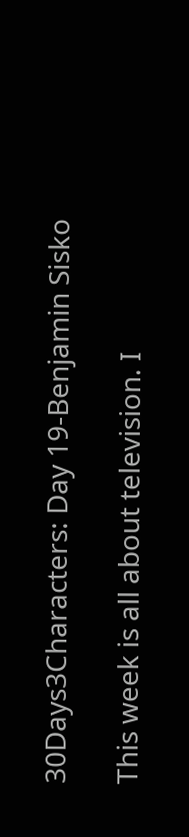30Days3Characters: Day 19-Benjamin Sisko

This week is all about television. I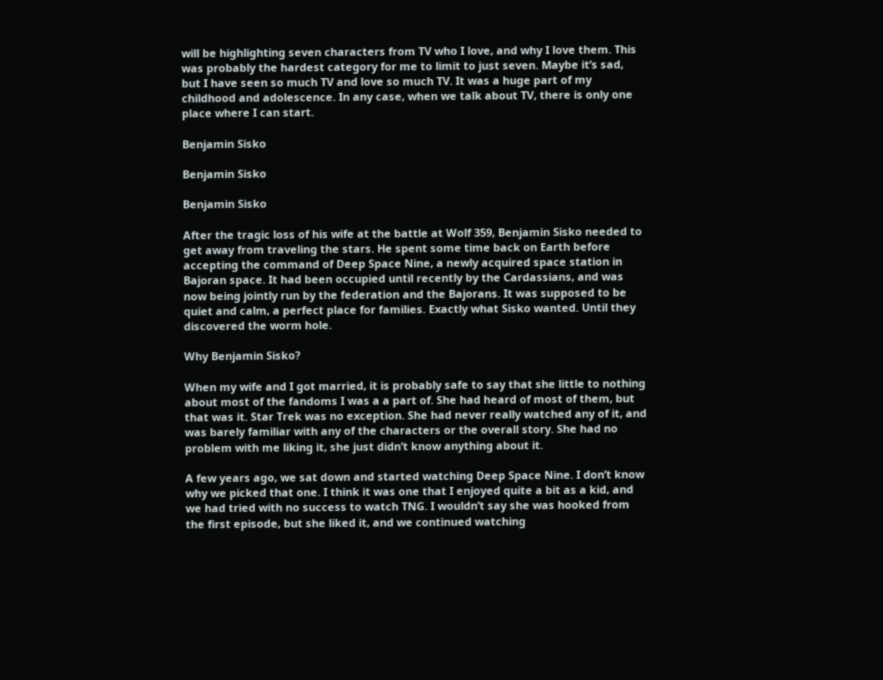will be highlighting seven characters from TV who I love, and why I love them. This was probably the hardest category for me to limit to just seven. Maybe it’s sad, but I have seen so much TV and love so much TV. It was a huge part of my childhood and adolescence. In any case, when we talk about TV, there is only one place where I can start.

Benjamin Sisko

Benjamin Sisko

Benjamin Sisko

After the tragic loss of his wife at the battle at Wolf 359, Benjamin Sisko needed to get away from traveling the stars. He spent some time back on Earth before accepting the command of Deep Space Nine, a newly acquired space station in Bajoran space. It had been occupied until recently by the Cardassians, and was now being jointly run by the federation and the Bajorans. It was supposed to be quiet and calm, a perfect place for families. Exactly what Sisko wanted. Until they discovered the worm hole.

Why Benjamin Sisko?

When my wife and I got married, it is probably safe to say that she little to nothing about most of the fandoms I was a a part of. She had heard of most of them, but that was it. Star Trek was no exception. She had never really watched any of it, and was barely familiar with any of the characters or the overall story. She had no problem with me liking it, she just didn’t know anything about it.

A few years ago, we sat down and started watching Deep Space Nine. I don’t know why we picked that one. I think it was one that I enjoyed quite a bit as a kid, and we had tried with no success to watch TNG. I wouldn’t say she was hooked from the first episode, but she liked it, and we continued watching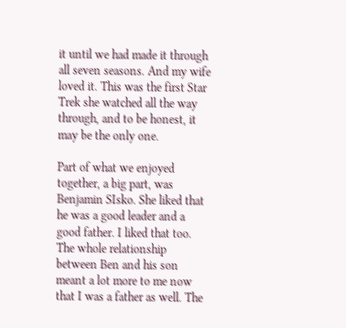it until we had made it through all seven seasons. And my wife loved it. This was the first Star Trek she watched all the way through, and to be honest, it may be the only one.

Part of what we enjoyed together, a big part, was Benjamin SIsko. She liked that he was a good leader and a good father. I liked that too. The whole relationship between Ben and his son meant a lot more to me now that I was a father as well. The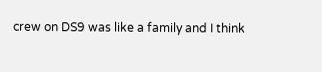crew on DS9 was like a family and I think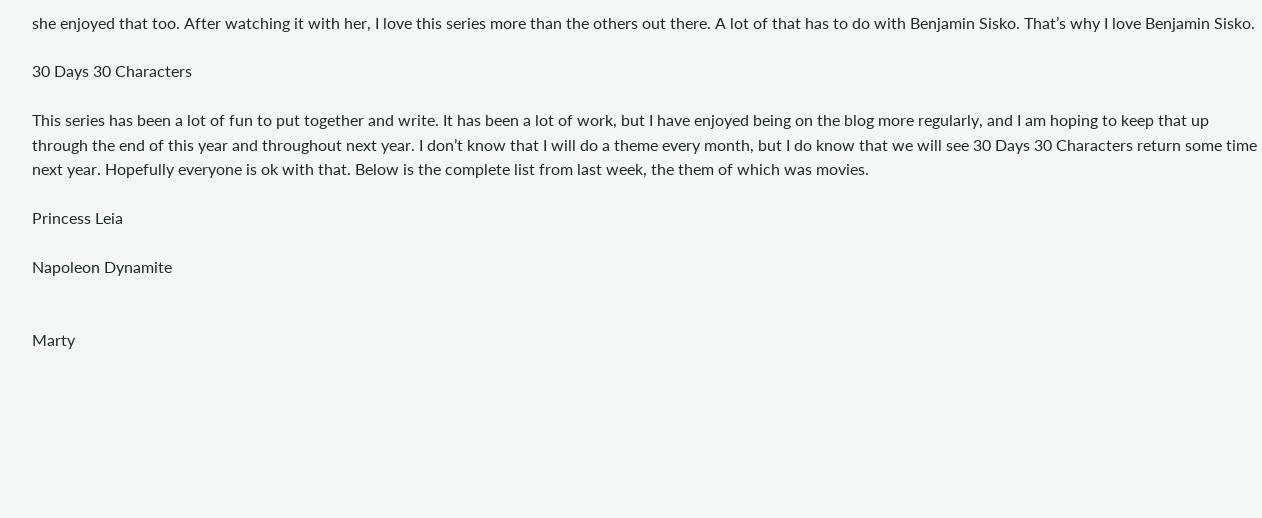she enjoyed that too. After watching it with her, I love this series more than the others out there. A lot of that has to do with Benjamin Sisko. That’s why I love Benjamin Sisko.

30 Days 30 Characters

This series has been a lot of fun to put together and write. It has been a lot of work, but I have enjoyed being on the blog more regularly, and I am hoping to keep that up through the end of this year and throughout next year. I don’t know that I will do a theme every month, but I do know that we will see 30 Days 30 Characters return some time next year. Hopefully everyone is ok with that. Below is the complete list from last week, the them of which was movies.

Princess Leia

Napoleon Dynamite


Marty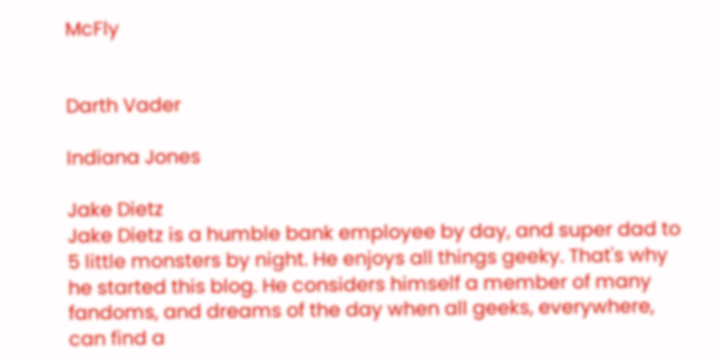McFly


Darth Vader

Indiana Jones

Jake Dietz
Jake Dietz is a humble bank employee by day, and super dad to 5 little monsters by night. He enjoys all things geeky. That's why he started this blog. He considers himself a member of many fandoms, and dreams of the day when all geeks, everywhere, can find a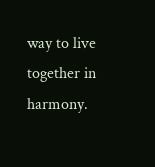way to live together in harmony.